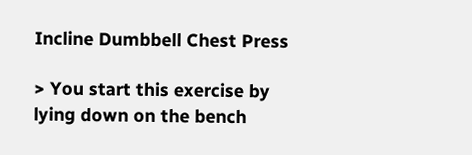Incline Dumbbell Chest Press

> You start this exercise by lying down on the bench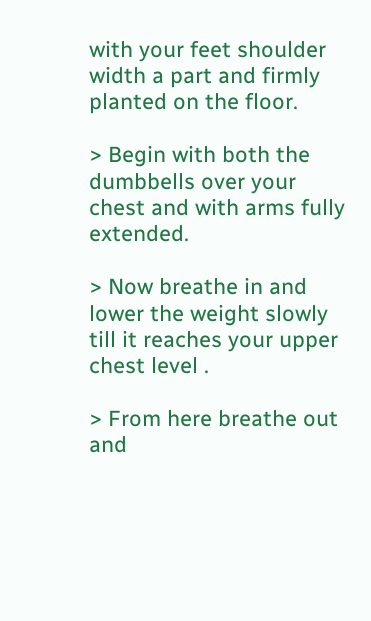with your feet shoulder width a part and firmly planted on the floor.

> Begin with both the dumbbells over your chest and with arms fully extended.

> Now breathe in and lower the weight slowly till it reaches your upper chest level .

> From here breathe out and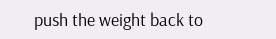push the weight back to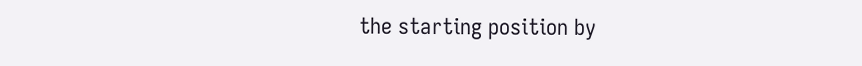the starting position by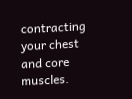contracting your chest and core muscles.